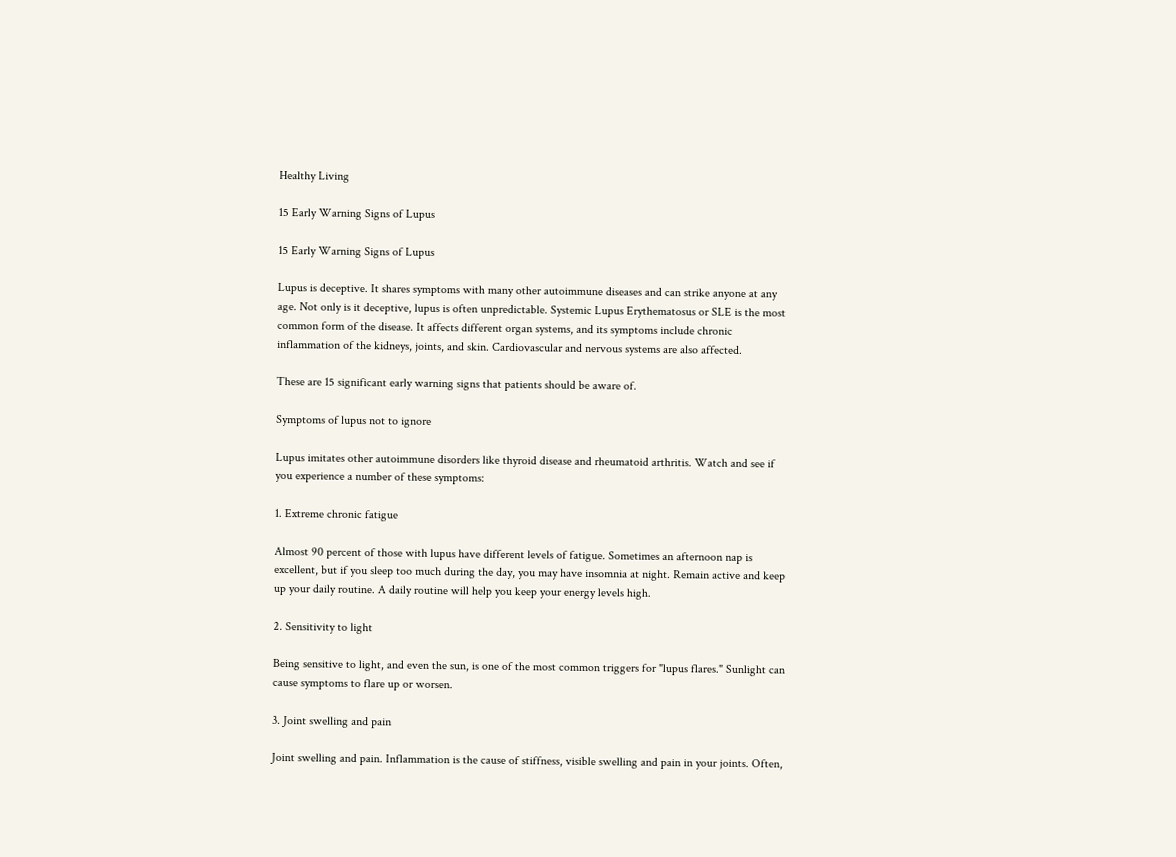Healthy Living

15 Early Warning Signs of Lupus

15 Early Warning Signs of Lupus

Lupus is deceptive. It shares symptoms with many other autoimmune diseases and can strike anyone at any age. Not only is it deceptive, lupus is often unpredictable. Systemic Lupus Erythematosus or SLE is the most common form of the disease. It affects different organ systems, and its symptoms include chronic inflammation of the kidneys, joints, and skin. Cardiovascular and nervous systems are also affected.

These are 15 significant early warning signs that patients should be aware of.

Symptoms of lupus not to ignore

Lupus imitates other autoimmune disorders like thyroid disease and rheumatoid arthritis. Watch and see if you experience a number of these symptoms:

1. Extreme chronic fatigue

Almost 90 percent of those with lupus have different levels of fatigue. Sometimes an afternoon nap is excellent, but if you sleep too much during the day, you may have insomnia at night. Remain active and keep up your daily routine. A daily routine will help you keep your energy levels high.

2. Sensitivity to light

Being sensitive to light, and even the sun, is one of the most common triggers for "lupus flares." Sunlight can cause symptoms to flare up or worsen.

3. Joint swelling and pain

Joint swelling and pain. Inflammation is the cause of stiffness, visible swelling and pain in your joints. Often,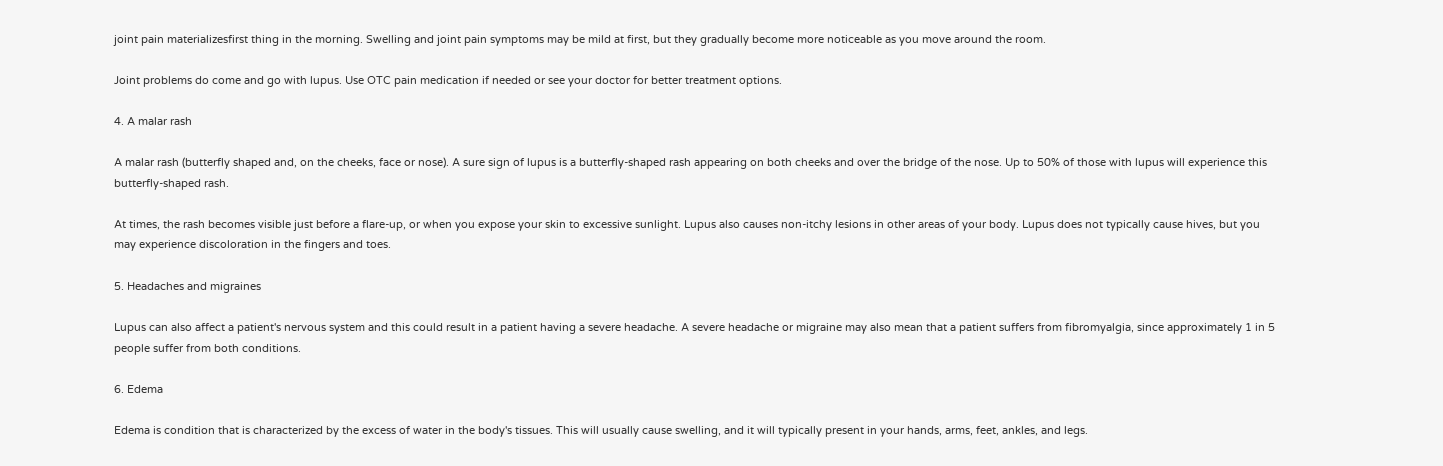joint pain materializesfirst thing in the morning. Swelling and joint pain symptoms may be mild at first, but they gradually become more noticeable as you move around the room.

Joint problems do come and go with lupus. Use OTC pain medication if needed or see your doctor for better treatment options.

4. A malar rash

A malar rash (butterfly shaped and, on the cheeks, face or nose). A sure sign of lupus is a butterfly-shaped rash appearing on both cheeks and over the bridge of the nose. Up to 50% of those with lupus will experience this butterfly-shaped rash.

At times, the rash becomes visible just before a flare-up, or when you expose your skin to excessive sunlight. Lupus also causes non-itchy lesions in other areas of your body. Lupus does not typically cause hives, but you may experience discoloration in the fingers and toes.

5. Headaches and migraines

Lupus can also affect a patient's nervous system and this could result in a patient having a severe headache. A severe headache or migraine may also mean that a patient suffers from fibromyalgia, since approximately 1 in 5 people suffer from both conditions.

6. Edema

Edema is condition that is characterized by the excess of water in the body's tissues. This will usually cause swelling, and it will typically present in your hands, arms, feet, ankles, and legs.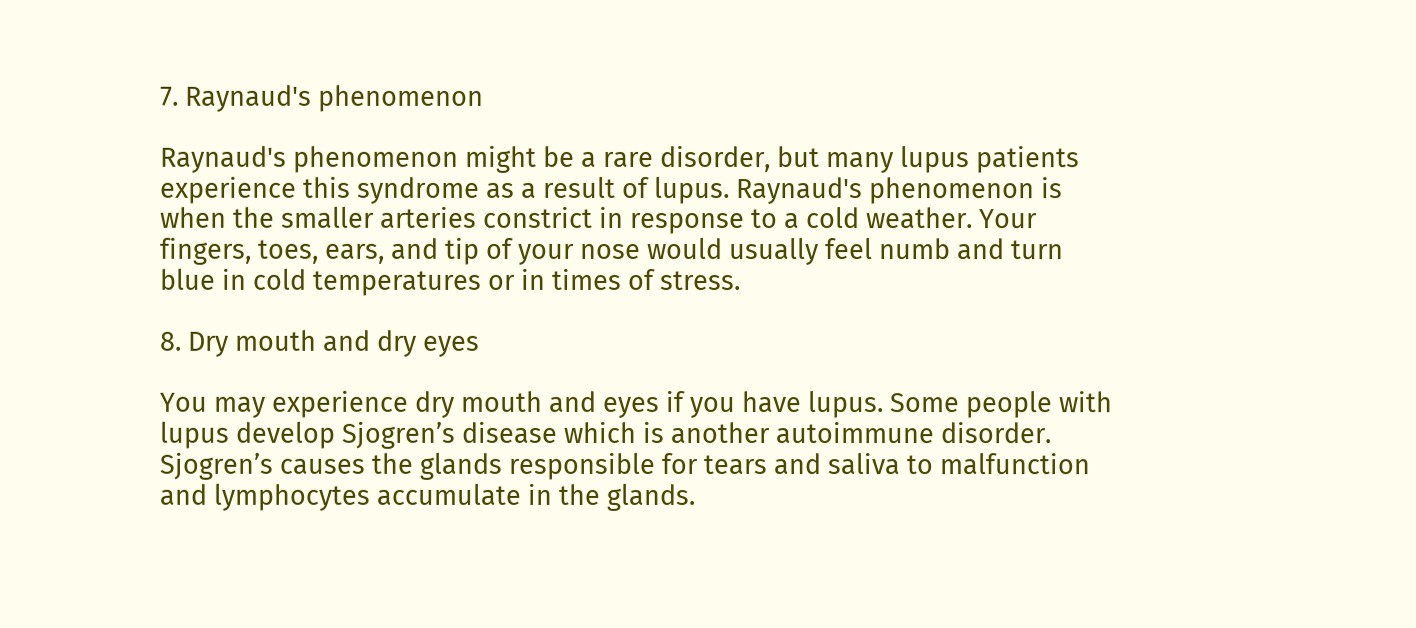7. Raynaud's phenomenon

Raynaud's phenomenon might be a rare disorder, but many lupus patients experience this syndrome as a result of lupus. Raynaud's phenomenon is when the smaller arteries constrict in response to a cold weather. Your fingers, toes, ears, and tip of your nose would usually feel numb and turn blue in cold temperatures or in times of stress.

8. Dry mouth and dry eyes

You may experience dry mouth and eyes if you have lupus. Some people with lupus develop Sjogren’s disease which is another autoimmune disorder. Sjogren’s causes the glands responsible for tears and saliva to malfunction and lymphocytes accumulate in the glands.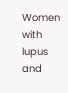Women with lupus and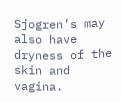Sjogren’s may also have dryness of the skin and vagina.